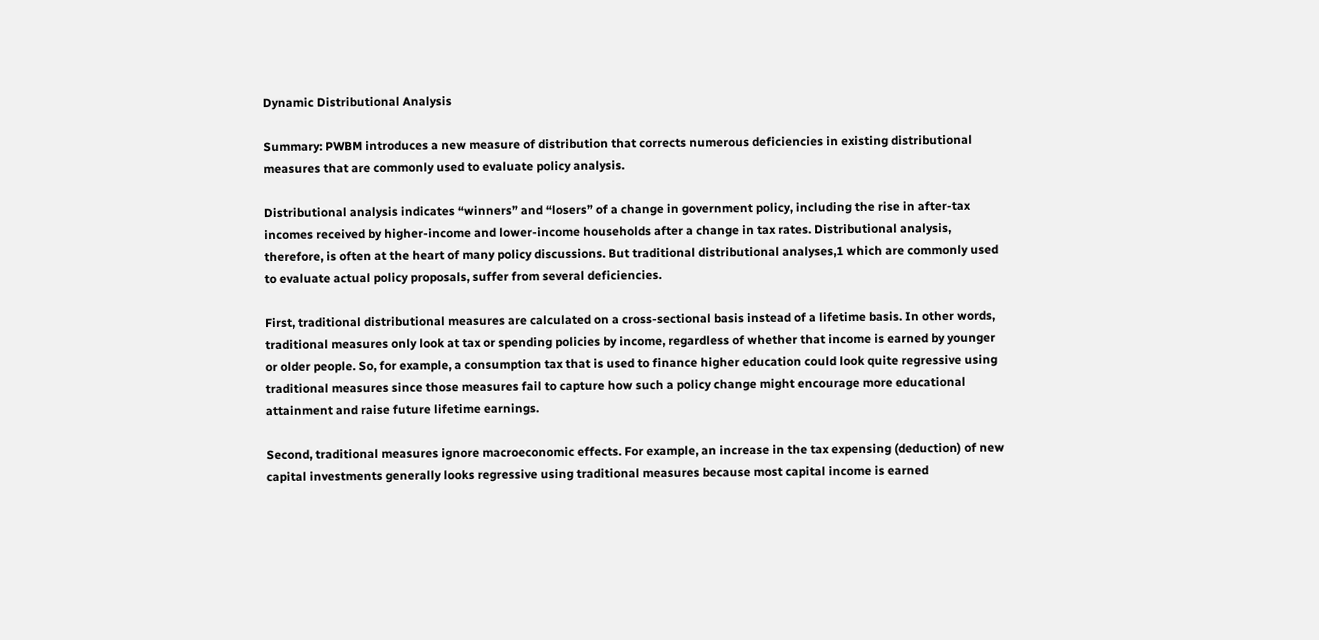Dynamic Distributional Analysis

Summary: PWBM introduces a new measure of distribution that corrects numerous deficiencies in existing distributional measures that are commonly used to evaluate policy analysis.

Distributional analysis indicates “winners” and “losers” of a change in government policy, including the rise in after-tax incomes received by higher-income and lower-income households after a change in tax rates. Distributional analysis, therefore, is often at the heart of many policy discussions. But traditional distributional analyses,1 which are commonly used to evaluate actual policy proposals, suffer from several deficiencies.

First, traditional distributional measures are calculated on a cross-sectional basis instead of a lifetime basis. In other words, traditional measures only look at tax or spending policies by income, regardless of whether that income is earned by younger or older people. So, for example, a consumption tax that is used to finance higher education could look quite regressive using traditional measures since those measures fail to capture how such a policy change might encourage more educational attainment and raise future lifetime earnings.

Second, traditional measures ignore macroeconomic effects. For example, an increase in the tax expensing (deduction) of new capital investments generally looks regressive using traditional measures because most capital income is earned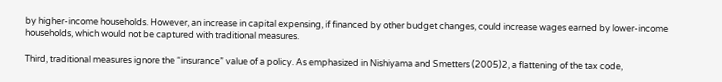by higher-income households. However, an increase in capital expensing, if financed by other budget changes, could increase wages earned by lower-income households, which would not be captured with traditional measures.

Third, traditional measures ignore the “insurance” value of a policy. As emphasized in Nishiyama and Smetters (2005)2, a flattening of the tax code,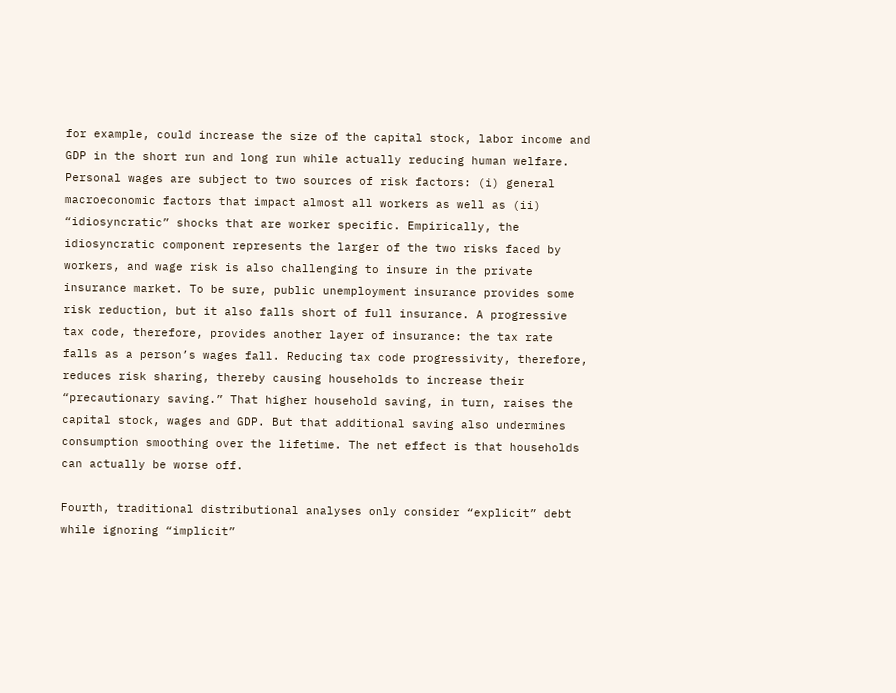for example, could increase the size of the capital stock, labor income and GDP in the short run and long run while actually reducing human welfare. Personal wages are subject to two sources of risk factors: (i) general macroeconomic factors that impact almost all workers as well as (ii) “idiosyncratic” shocks that are worker specific. Empirically, the idiosyncratic component represents the larger of the two risks faced by workers, and wage risk is also challenging to insure in the private insurance market. To be sure, public unemployment insurance provides some risk reduction, but it also falls short of full insurance. A progressive tax code, therefore, provides another layer of insurance: the tax rate falls as a person’s wages fall. Reducing tax code progressivity, therefore, reduces risk sharing, thereby causing households to increase their “precautionary saving.” That higher household saving, in turn, raises the capital stock, wages and GDP. But that additional saving also undermines consumption smoothing over the lifetime. The net effect is that households can actually be worse off.

Fourth, traditional distributional analyses only consider “explicit” debt while ignoring “implicit”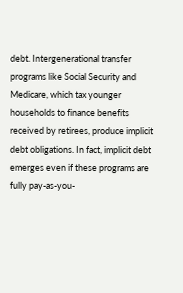debt. Intergenerational transfer programs like Social Security and Medicare, which tax younger households to finance benefits received by retirees, produce implicit debt obligations. In fact, implicit debt emerges even if these programs are fully pay-as-you-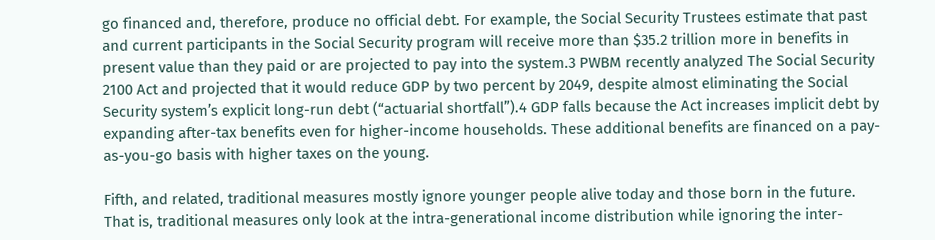go financed and, therefore, produce no official debt. For example, the Social Security Trustees estimate that past and current participants in the Social Security program will receive more than $35.2 trillion more in benefits in present value than they paid or are projected to pay into the system.3 PWBM recently analyzed The Social Security 2100 Act and projected that it would reduce GDP by two percent by 2049, despite almost eliminating the Social Security system’s explicit long-run debt (“actuarial shortfall”).4 GDP falls because the Act increases implicit debt by expanding after-tax benefits even for higher-income households. These additional benefits are financed on a pay-as-you-go basis with higher taxes on the young.

Fifth, and related, traditional measures mostly ignore younger people alive today and those born in the future. That is, traditional measures only look at the intra-generational income distribution while ignoring the inter-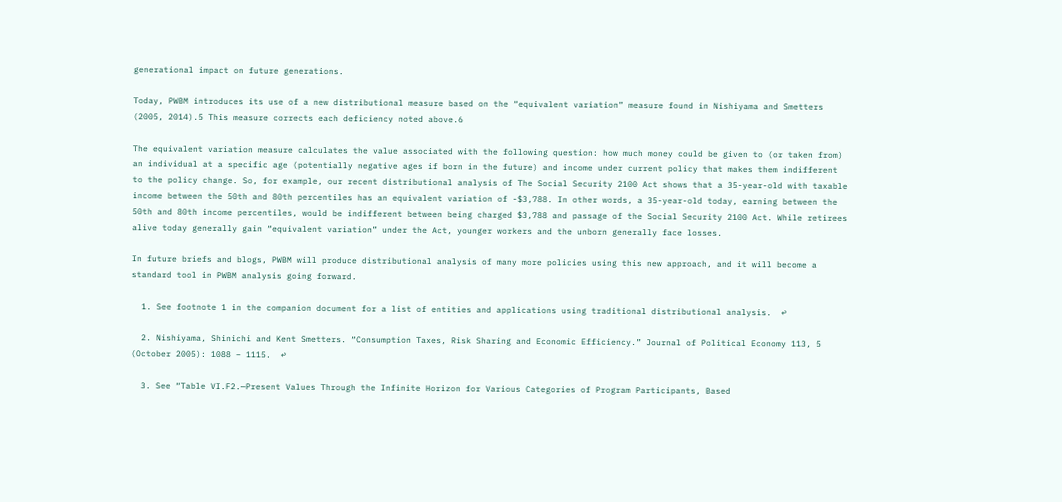generational impact on future generations.

Today, PWBM introduces its use of a new distributional measure based on the “equivalent variation” measure found in Nishiyama and Smetters (2005, 2014).5 This measure corrects each deficiency noted above.6

The equivalent variation measure calculates the value associated with the following question: how much money could be given to (or taken from) an individual at a specific age (potentially negative ages if born in the future) and income under current policy that makes them indifferent to the policy change. So, for example, our recent distributional analysis of The Social Security 2100 Act shows that a 35-year-old with taxable income between the 50th and 80th percentiles has an equivalent variation of -$3,788. In other words, a 35-year-old today, earning between the 50th and 80th income percentiles, would be indifferent between being charged $3,788 and passage of the Social Security 2100 Act. While retirees alive today generally gain “equivalent variation” under the Act, younger workers and the unborn generally face losses.

In future briefs and blogs, PWBM will produce distributional analysis of many more policies using this new approach, and it will become a standard tool in PWBM analysis going forward.

  1. See footnote 1 in the companion document for a list of entities and applications using traditional distributional analysis.  ↩

  2. Nishiyama, Shinichi and Kent Smetters. “Consumption Taxes, Risk Sharing and Economic Efficiency.” Journal of Political Economy 113, 5 (October 2005): 1088 – 1115.  ↩

  3. See “Table VI.F2.—Present Values Through the Infinite Horizon for Various Categories of Program Participants, Based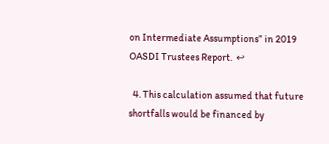on Intermediate Assumptions” in 2019 OASDI Trustees Report.  ↩

  4. This calculation assumed that future shortfalls would be financed by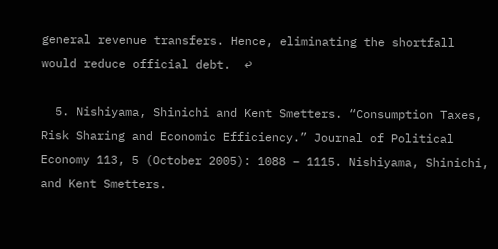general revenue transfers. Hence, eliminating the shortfall would reduce official debt.  ↩

  5. Nishiyama, Shinichi and Kent Smetters. “Consumption Taxes, Risk Sharing and Economic Efficiency.” Journal of Political Economy 113, 5 (October 2005): 1088 – 1115. Nishiyama, Shinichi, and Kent Smetters.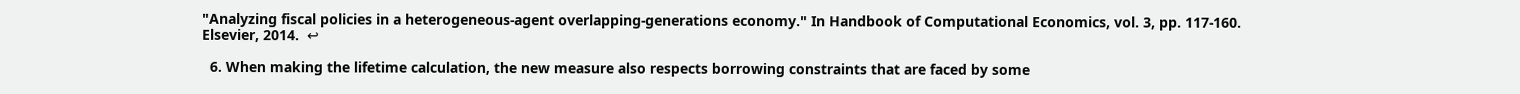"Analyzing fiscal policies in a heterogeneous-agent overlapping-generations economy." In Handbook of Computational Economics, vol. 3, pp. 117-160. Elsevier, 2014.  ↩

  6. When making the lifetime calculation, the new measure also respects borrowing constraints that are faced by some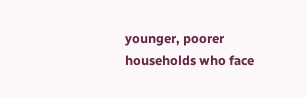younger, poorer households who face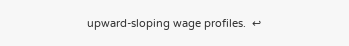upward-sloping wage profiles.  ↩